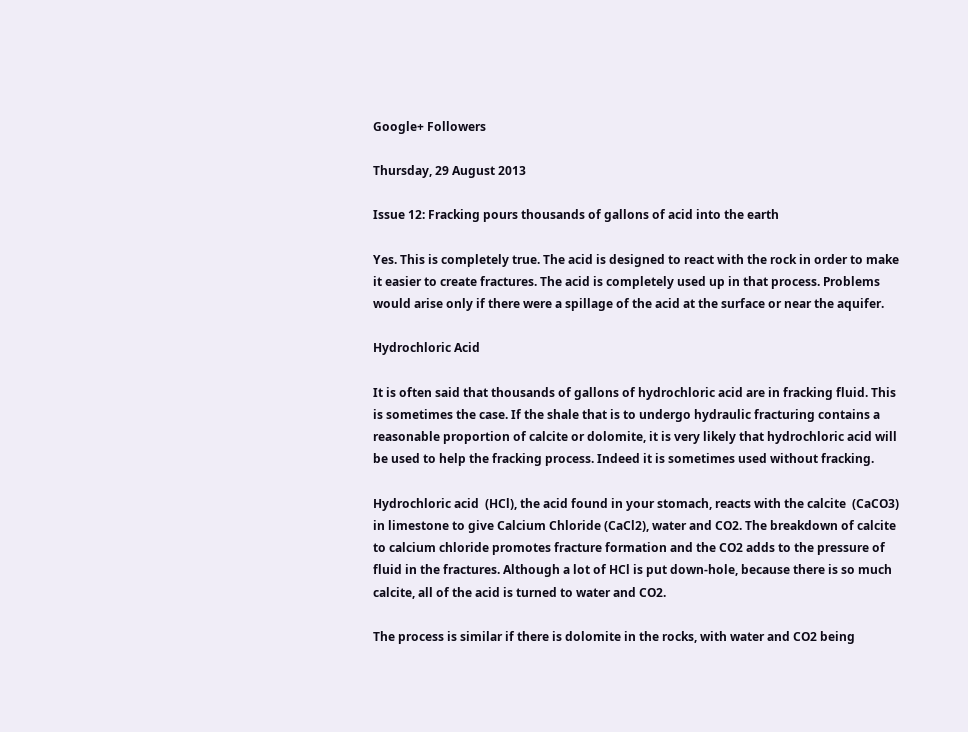Google+ Followers

Thursday, 29 August 2013

Issue 12: Fracking pours thousands of gallons of acid into the earth

Yes. This is completely true. The acid is designed to react with the rock in order to make it easier to create fractures. The acid is completely used up in that process. Problems would arise only if there were a spillage of the acid at the surface or near the aquifer.

Hydrochloric Acid

It is often said that thousands of gallons of hydrochloric acid are in fracking fluid. This is sometimes the case. If the shale that is to undergo hydraulic fracturing contains a reasonable proportion of calcite or dolomite, it is very likely that hydrochloric acid will be used to help the fracking process. Indeed it is sometimes used without fracking.

Hydrochloric acid  (HCl), the acid found in your stomach, reacts with the calcite  (CaCO3) in limestone to give Calcium Chloride (CaCl2), water and CO2. The breakdown of calcite to calcium chloride promotes fracture formation and the CO2 adds to the pressure of fluid in the fractures. Although a lot of HCl is put down-hole, because there is so much calcite, all of the acid is turned to water and CO2.

The process is similar if there is dolomite in the rocks, with water and CO2 being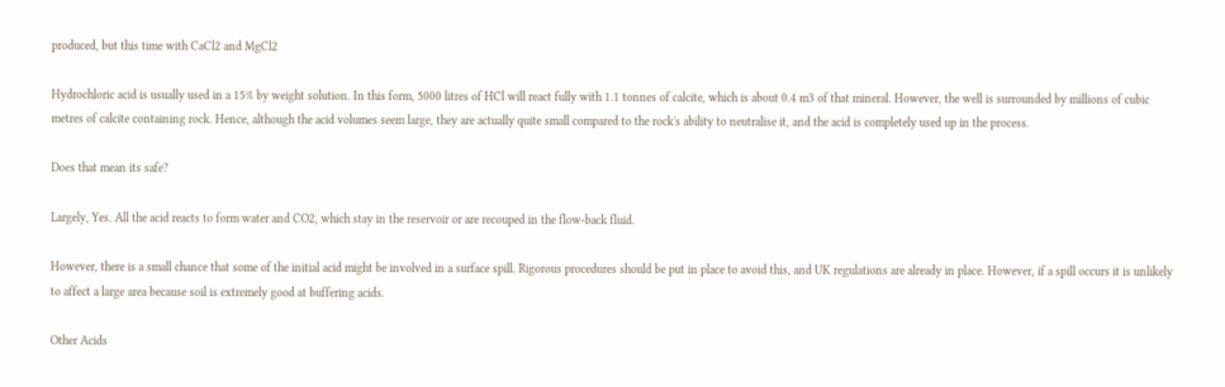produced, but this time with CaCl2 and MgCl2

Hydrochloric acid is usually used in a 15% by weight solution. In this form, 5000 litres of HCl will react fully with 1.1 tonnes of calcite, which is about 0.4 m3 of that mineral. However, the well is surrounded by millions of cubic metres of calcite containing rock. Hence, although the acid volumes seem large, they are actually quite small compared to the rock's ability to neutralise it, and the acid is completely used up in the process.

Does that mean its safe?

Largely, Yes. All the acid reacts to form water and CO2, which stay in the reservoir or are recouped in the flow-back fluid.

However, there is a small chance that some of the initial acid might be involved in a surface spill. Rigorous procedures should be put in place to avoid this, and UK regulations are already in place. However, if a spill occurs it is unlikely to affect a large area because soil is extremely good at buffering acids.

Other Acids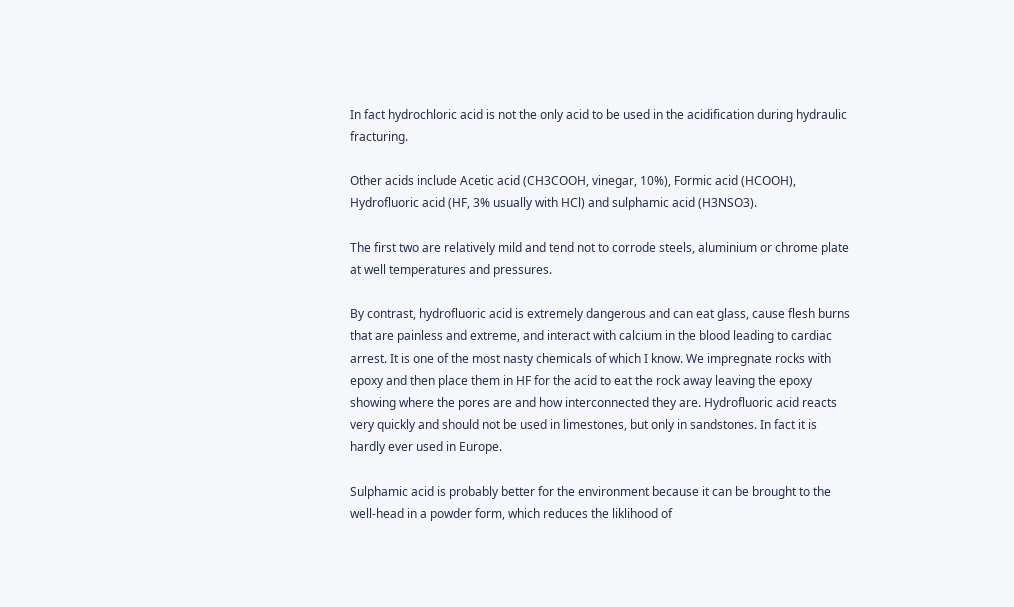In fact hydrochloric acid is not the only acid to be used in the acidification during hydraulic fracturing.

Other acids include Acetic acid (CH3COOH, vinegar, 10%), Formic acid (HCOOH), Hydrofluoric acid (HF, 3% usually with HCl) and sulphamic acid (H3NSO3).

The first two are relatively mild and tend not to corrode steels, aluminium or chrome plate at well temperatures and pressures.

By contrast, hydrofluoric acid is extremely dangerous and can eat glass, cause flesh burns that are painless and extreme, and interact with calcium in the blood leading to cardiac arrest. It is one of the most nasty chemicals of which I know. We impregnate rocks with epoxy and then place them in HF for the acid to eat the rock away leaving the epoxy showing where the pores are and how interconnected they are. Hydrofluoric acid reacts very quickly and should not be used in limestones, but only in sandstones. In fact it is hardly ever used in Europe.

Sulphamic acid is probably better for the environment because it can be brought to the well-head in a powder form, which reduces the liklihood of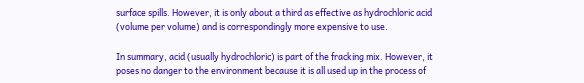surface spills. However, it is only about a third as effective as hydrochloric acid (volume per volume) and is correspondingly more expensive to use.

In summary, acid (usually hydrochloric) is part of the fracking mix. However, it poses no danger to the environment because it is all used up in the process of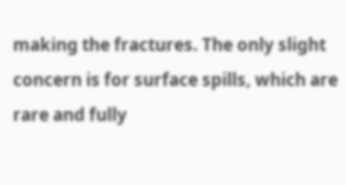making the fractures. The only slight concern is for surface spills, which are rare and fully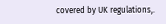covered by UK regulations,.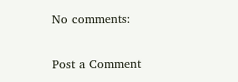No comments:

Post a Comment